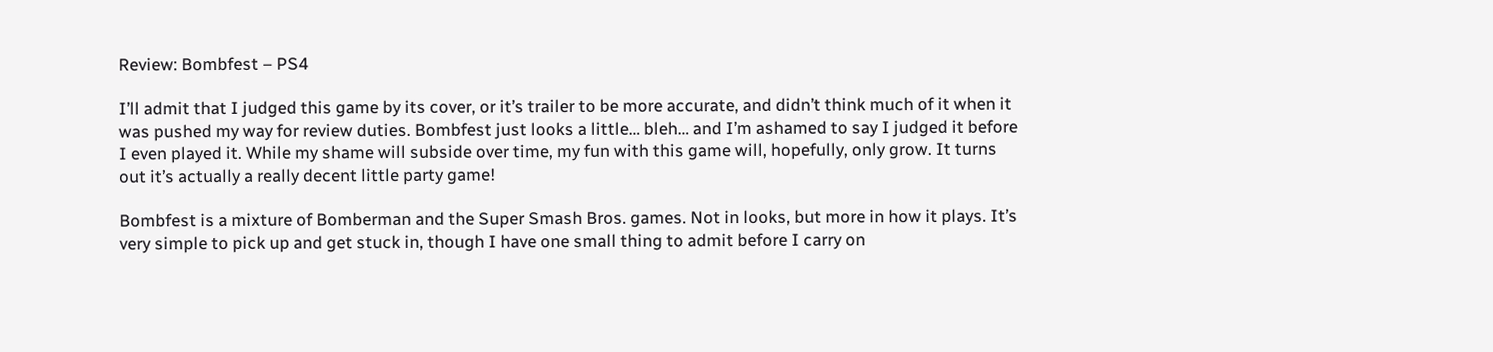Review: Bombfest – PS4

I’ll admit that I judged this game by its cover, or it’s trailer to be more accurate, and didn’t think much of it when it was pushed my way for review duties. Bombfest just looks a little… bleh… and I’m ashamed to say I judged it before I even played it. While my shame will subside over time, my fun with this game will, hopefully, only grow. It turns out it’s actually a really decent little party game!

Bombfest is a mixture of Bomberman and the Super Smash Bros. games. Not in looks, but more in how it plays. It’s very simple to pick up and get stuck in, though I have one small thing to admit before I carry on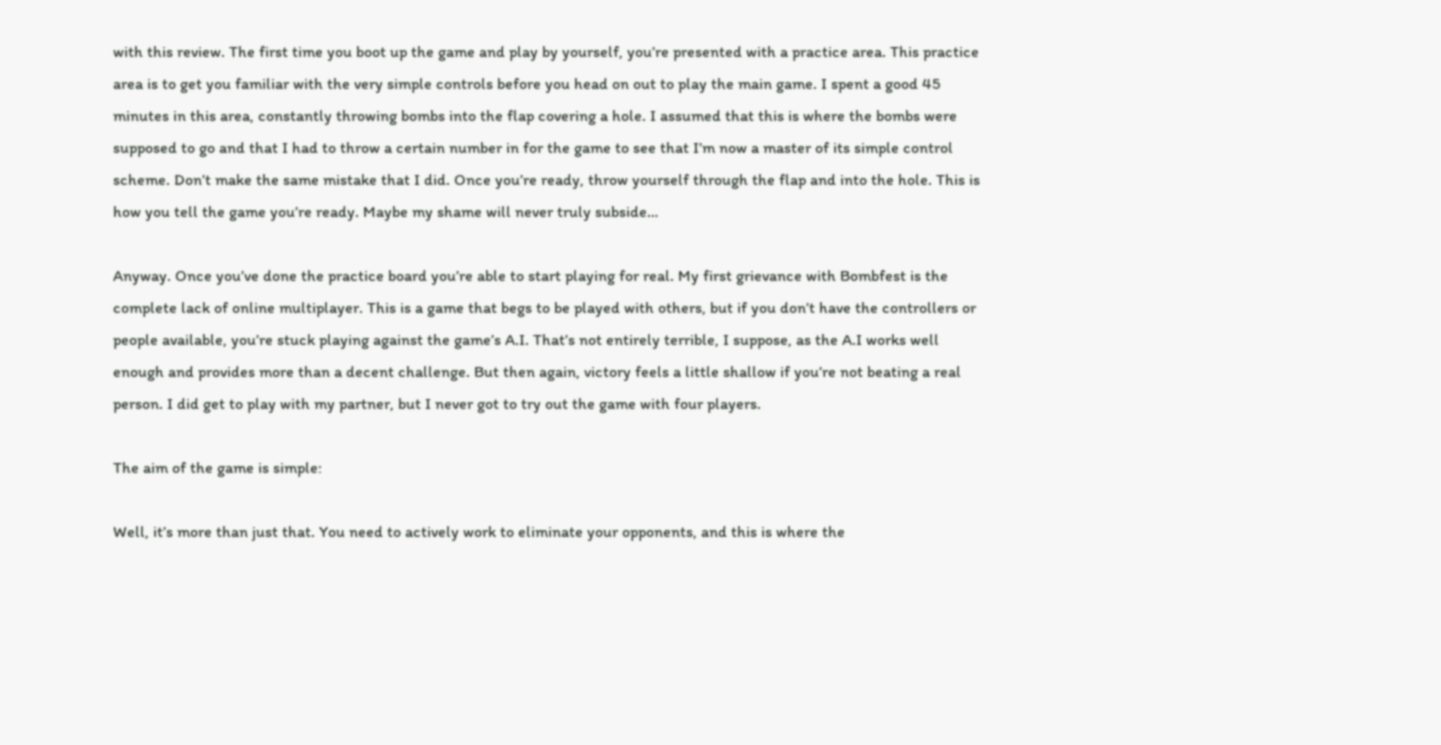with this review. The first time you boot up the game and play by yourself, you’re presented with a practice area. This practice area is to get you familiar with the very simple controls before you head on out to play the main game. I spent a good 45 minutes in this area, constantly throwing bombs into the flap covering a hole. I assumed that this is where the bombs were supposed to go and that I had to throw a certain number in for the game to see that I’m now a master of its simple control scheme. Don’t make the same mistake that I did. Once you’re ready, throw yourself through the flap and into the hole. This is how you tell the game you’re ready. Maybe my shame will never truly subside…

Anyway. Once you’ve done the practice board you’re able to start playing for real. My first grievance with Bombfest is the complete lack of online multiplayer. This is a game that begs to be played with others, but if you don’t have the controllers or people available, you’re stuck playing against the game’s A.I. That’s not entirely terrible, I suppose, as the A.I works well enough and provides more than a decent challenge. But then again, victory feels a little shallow if you’re not beating a real person. I did get to play with my partner, but I never got to try out the game with four players.

The aim of the game is simple:

Well, it’s more than just that. You need to actively work to eliminate your opponents, and this is where the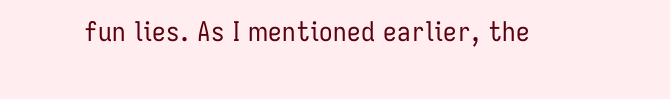fun lies. As I mentioned earlier, the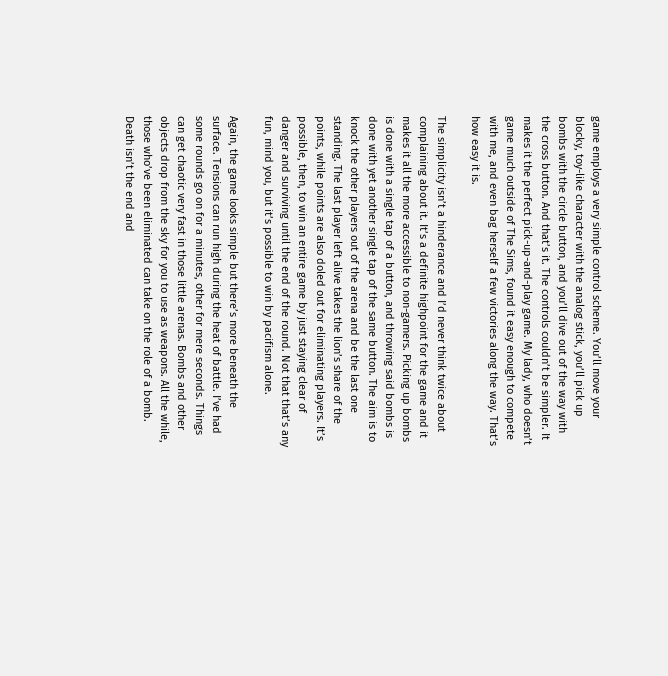game employs a very simple control scheme. You’ll move your blocky, toy-like character with the analog stick, you’ll pick up bombs with the circle button, and you’ll dive out of the way with the cross button. And that’s it. The controls couldn’t be simpler. It makes it the perfect pick-up-and-play game. My lady, who doesn’t game much outside of The Sims, found it easy enough to compete with me, and even bag herself a few victories along the way. That’s how easy it is.

The simplicity isn’t a hinderance and I’d never think twice about complaining about it. It’s a definite highpoint for the game and it makes it all the more accessible to non-gamers. Picking up bombs is done with a single tap of a button, and throwing said bombs is done with yet another single tap of the same button. The aim is to knock the other players out of the arena and be the last one standing. The last player left alive takes the lion’s share of the points, while points are also doled out for eliminating players. It’s possible, then, to win an entire game by just staying clear of danger and surviving until the end of the round. Not that that’s any fun, mind you, but it’s possible to win by pacifism alone.

Again, the game looks simple but there’s more beneath the surface. Tensions can run high during the heat of battle. I’ve had some rounds go on for a minutes, other for mere seconds. Things can get chaotic very fast in those little arenas. Bombs and other objects drop from the sky for you to use as weapons. All the while, those who’ve been eliminated can take on the role of a bomb. Death isn’t the end and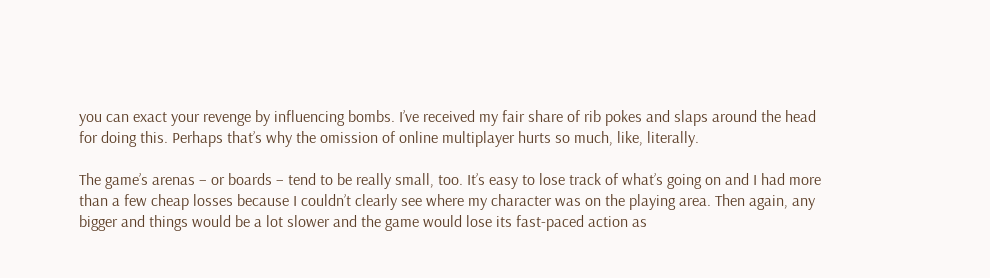you can exact your revenge by influencing bombs. I’ve received my fair share of rib pokes and slaps around the head for doing this. Perhaps that’s why the omission of online multiplayer hurts so much, like, literally.

The game’s arenas – or boards – tend to be really small, too. It’s easy to lose track of what’s going on and I had more than a few cheap losses because I couldn’t clearly see where my character was on the playing area. Then again, any bigger and things would be a lot slower and the game would lose its fast-paced action as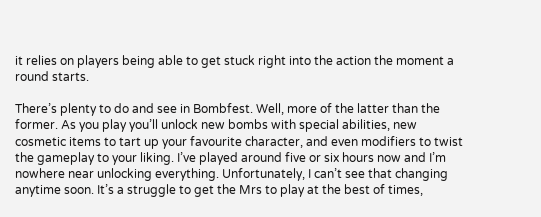it relies on players being able to get stuck right into the action the moment a round starts.

There’s plenty to do and see in Bombfest. Well, more of the latter than the former. As you play you’ll unlock new bombs with special abilities, new cosmetic items to tart up your favourite character, and even modifiers to twist the gameplay to your liking. I’ve played around five or six hours now and I’m nowhere near unlocking everything. Unfortunately, I can’t see that changing anytime soon. It’s a struggle to get the Mrs to play at the best of times,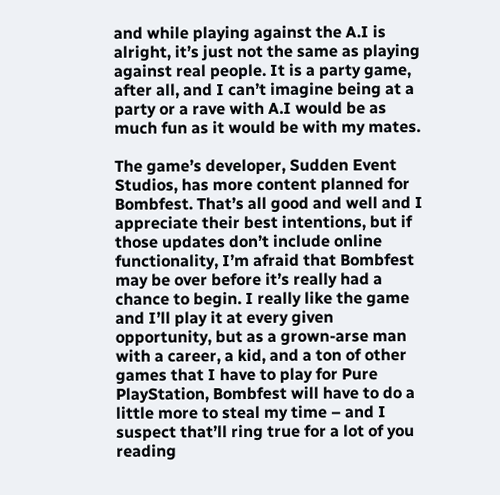and while playing against the A.I is alright, it’s just not the same as playing against real people. It is a party game, after all, and I can’t imagine being at a party or a rave with A.I would be as much fun as it would be with my mates.

The game’s developer, Sudden Event Studios, has more content planned for Bombfest. That’s all good and well and I appreciate their best intentions, but if those updates don’t include online functionality, I’m afraid that Bombfest may be over before it’s really had a chance to begin. I really like the game and I’ll play it at every given opportunity, but as a grown-arse man with a career, a kid, and a ton of other games that I have to play for Pure PlayStation, Bombfest will have to do a little more to steal my time – and I suspect that’ll ring true for a lot of you reading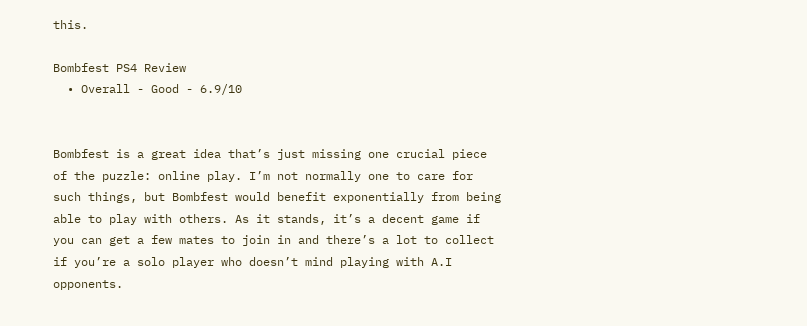this.

Bombfest PS4 Review
  • Overall - Good - 6.9/10


Bombfest is a great idea that’s just missing one crucial piece of the puzzle: online play. I’m not normally one to care for such things, but Bombfest would benefit exponentially from being able to play with others. As it stands, it’s a decent game if you can get a few mates to join in and there’s a lot to collect if you’re a solo player who doesn’t mind playing with A.I opponents.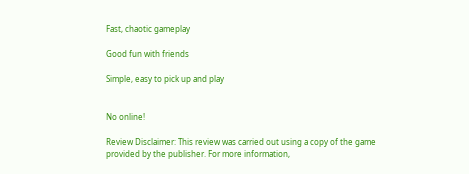Fast, chaotic gameplay

Good fun with friends

Simple, easy to pick up and play


No online!

Review Disclaimer: This review was carried out using a copy of the game provided by the publisher. For more information,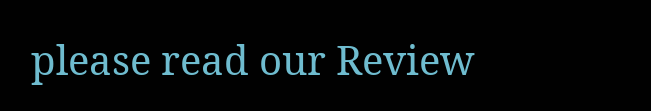please read our Review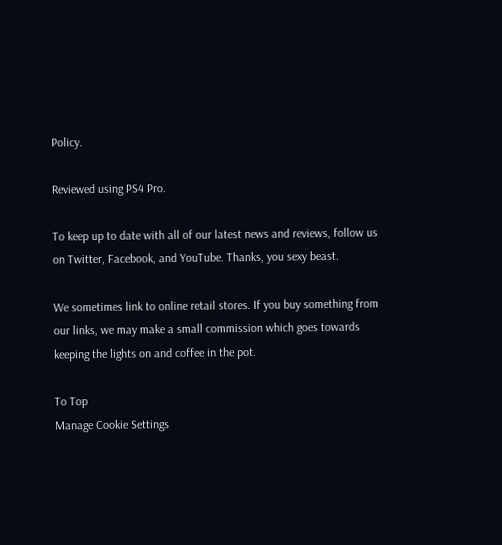Policy.

Reviewed using PS4 Pro.

To keep up to date with all of our latest news and reviews, follow us on Twitter, Facebook, and YouTube. Thanks, you sexy beast.

We sometimes link to online retail stores. If you buy something from our links, we may make a small commission which goes towards keeping the lights on and coffee in the pot.

To Top
Manage Cookie Settings